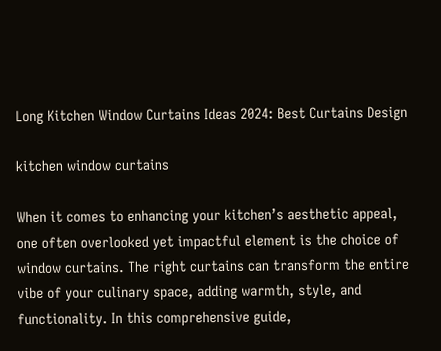Long Kitchen Window Curtains Ideas 2024: Best Curtains Design

kitchen window curtains

When it comes to enhancing your kitchen’s aesthetic appeal, one often overlooked yet impactful element is the choice of window curtains. The right curtains can transform the entire vibe of your culinary space, adding warmth, style, and functionality. In this comprehensive guide,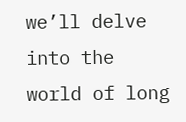we’ll delve into the world of long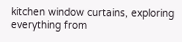kitchen window curtains, exploring everything from